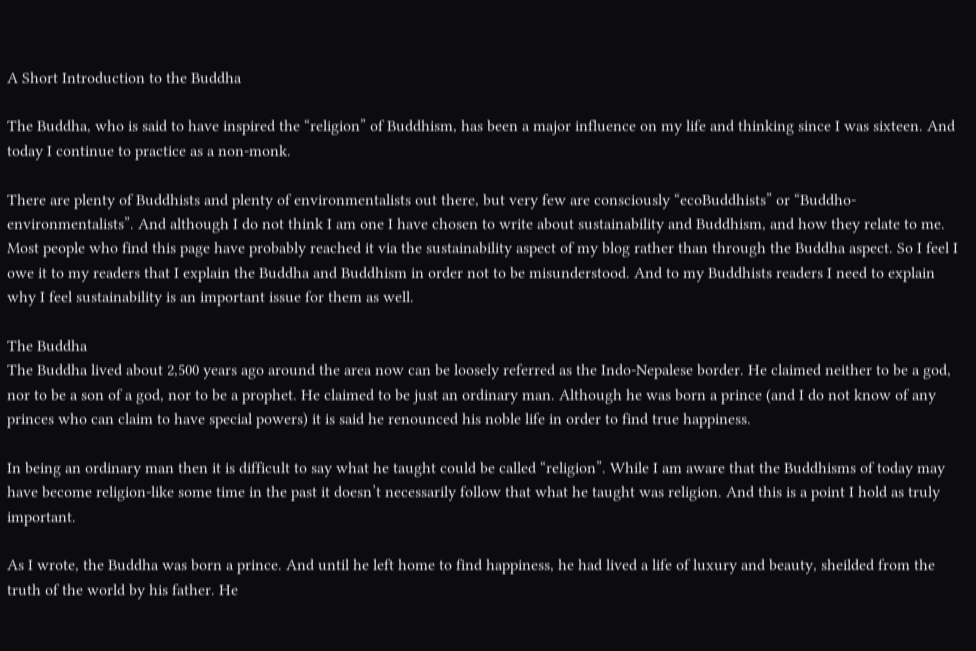A Short Introduction to the Buddha

The Buddha, who is said to have inspired the “religion” of Buddhism, has been a major influence on my life and thinking since I was sixteen. And today I continue to practice as a non-monk.

There are plenty of Buddhists and plenty of environmentalists out there, but very few are consciously “ecoBuddhists” or “Buddho-environmentalists”. And although I do not think I am one I have chosen to write about sustainability and Buddhism, and how they relate to me. Most people who find this page have probably reached it via the sustainability aspect of my blog rather than through the Buddha aspect. So I feel I owe it to my readers that I explain the Buddha and Buddhism in order not to be misunderstood. And to my Buddhists readers I need to explain why I feel sustainability is an important issue for them as well.

The Buddha
The Buddha lived about 2,500 years ago around the area now can be loosely referred as the Indo-Nepalese border. He claimed neither to be a god, nor to be a son of a god, nor to be a prophet. He claimed to be just an ordinary man. Although he was born a prince (and I do not know of any princes who can claim to have special powers) it is said he renounced his noble life in order to find true happiness.

In being an ordinary man then it is difficult to say what he taught could be called “religion”. While I am aware that the Buddhisms of today may have become religion-like some time in the past it doesn’t necessarily follow that what he taught was religion. And this is a point I hold as truly important.

As I wrote, the Buddha was born a prince. And until he left home to find happiness, he had lived a life of luxury and beauty, sheilded from the truth of the world by his father. He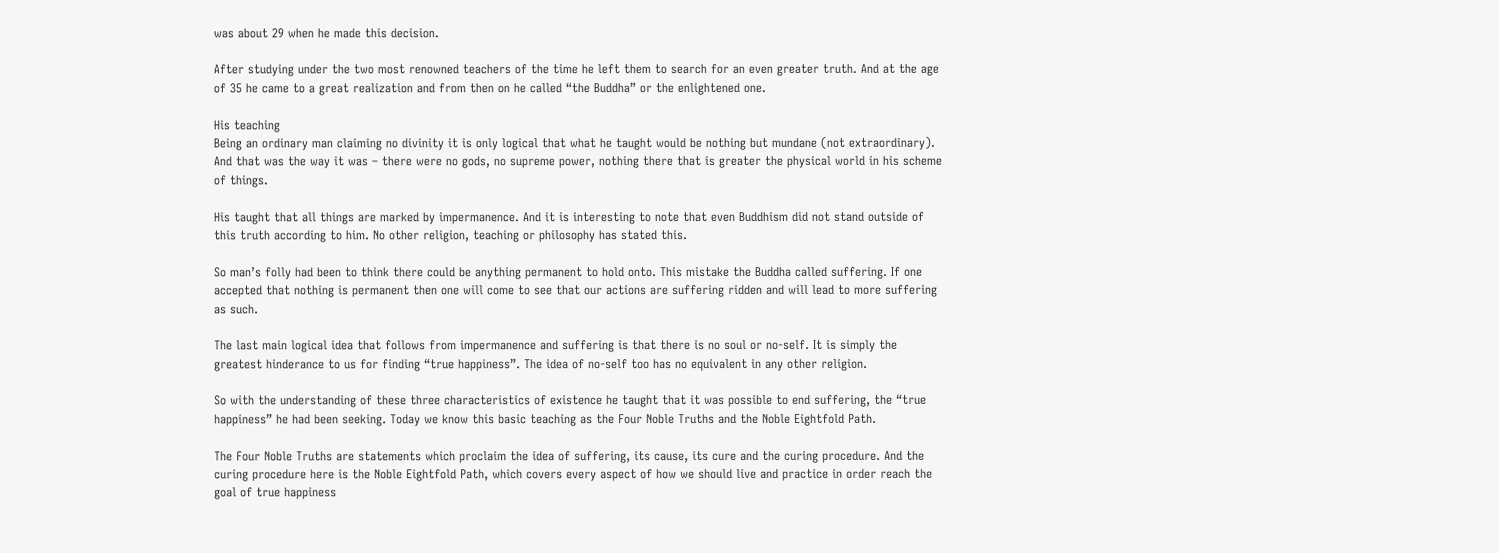was about 29 when he made this decision.

After studying under the two most renowned teachers of the time he left them to search for an even greater truth. And at the age of 35 he came to a great realization and from then on he called “the Buddha” or the enlightened one.

His teaching
Being an ordinary man claiming no divinity it is only logical that what he taught would be nothing but mundane (not extraordinary). And that was the way it was – there were no gods, no supreme power, nothing there that is greater the physical world in his scheme of things.

His taught that all things are marked by impermanence. And it is interesting to note that even Buddhism did not stand outside of this truth according to him. No other religion, teaching or philosophy has stated this.

So man’s folly had been to think there could be anything permanent to hold onto. This mistake the Buddha called suffering. If one accepted that nothing is permanent then one will come to see that our actions are suffering ridden and will lead to more suffering as such.

The last main logical idea that follows from impermanence and suffering is that there is no soul or no-self. It is simply the greatest hinderance to us for finding “true happiness”. The idea of no-self too has no equivalent in any other religion.

So with the understanding of these three characteristics of existence he taught that it was possible to end suffering, the “true happiness” he had been seeking. Today we know this basic teaching as the Four Noble Truths and the Noble Eightfold Path.

The Four Noble Truths are statements which proclaim the idea of suffering, its cause, its cure and the curing procedure. And the curing procedure here is the Noble Eightfold Path, which covers every aspect of how we should live and practice in order reach the goal of true happiness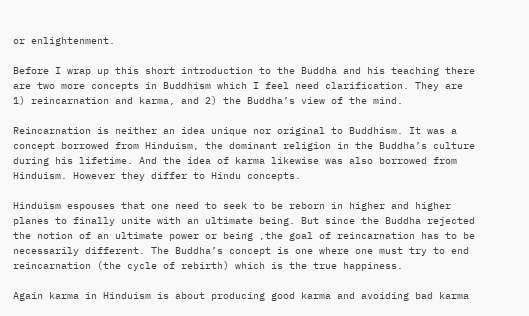or enlightenment.

Before I wrap up this short introduction to the Buddha and his teaching there are two more concepts in Buddhism which I feel need clarification. They are 1) reincarnation and karma, and 2) the Buddha’s view of the mind.

Reincarnation is neither an idea unique nor original to Buddhism. It was a concept borrowed from Hinduism, the dominant religion in the Buddha’s culture during his lifetime. And the idea of karma likewise was also borrowed from Hinduism. However they differ to Hindu concepts.

Hinduism espouses that one need to seek to be reborn in higher and higher planes to finally unite with an ultimate being. But since the Buddha rejected the notion of an ultimate power or being ,the goal of reincarnation has to be necessarily different. The Buddha’s concept is one where one must try to end reincarnation (the cycle of rebirth) which is the true happiness.

Again karma in Hinduism is about producing good karma and avoiding bad karma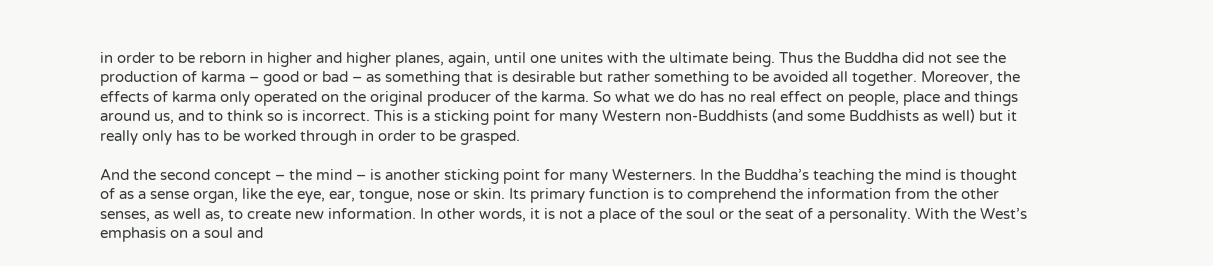in order to be reborn in higher and higher planes, again, until one unites with the ultimate being. Thus the Buddha did not see the production of karma – good or bad – as something that is desirable but rather something to be avoided all together. Moreover, the effects of karma only operated on the original producer of the karma. So what we do has no real effect on people, place and things around us, and to think so is incorrect. This is a sticking point for many Western non-Buddhists (and some Buddhists as well) but it really only has to be worked through in order to be grasped.

And the second concept – the mind – is another sticking point for many Westerners. In the Buddha’s teaching the mind is thought of as a sense organ, like the eye, ear, tongue, nose or skin. Its primary function is to comprehend the information from the other senses, as well as, to create new information. In other words, it is not a place of the soul or the seat of a personality. With the West’s emphasis on a soul and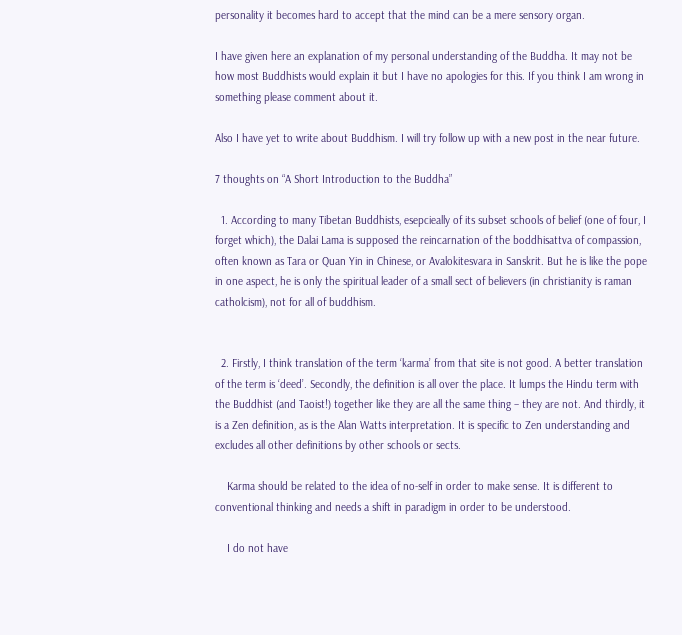personality it becomes hard to accept that the mind can be a mere sensory organ.

I have given here an explanation of my personal understanding of the Buddha. It may not be how most Buddhists would explain it but I have no apologies for this. If you think I am wrong in something please comment about it.

Also I have yet to write about Buddhism. I will try follow up with a new post in the near future.

7 thoughts on “A Short Introduction to the Buddha”

  1. According to many Tibetan Buddhists, esepcieally of its subset schools of belief (one of four, I forget which), the Dalai Lama is supposed the reincarnation of the boddhisattva of compassion, often known as Tara or Quan Yin in Chinese, or Avalokitesvara in Sanskrit. But he is like the pope in one aspect, he is only the spiritual leader of a small sect of believers (in christianity is raman catholcism), not for all of buddhism.


  2. Firstly, I think translation of the term ‘karma’ from that site is not good. A better translation of the term is ‘deed’. Secondly, the definition is all over the place. It lumps the Hindu term with the Buddhist (and Taoist!) together like they are all the same thing – they are not. And thirdly, it is a Zen definition, as is the Alan Watts interpretation. It is specific to Zen understanding and excludes all other definitions by other schools or sects.

    Karma should be related to the idea of no-self in order to make sense. It is different to conventional thinking and needs a shift in paradigm in order to be understood.

    I do not have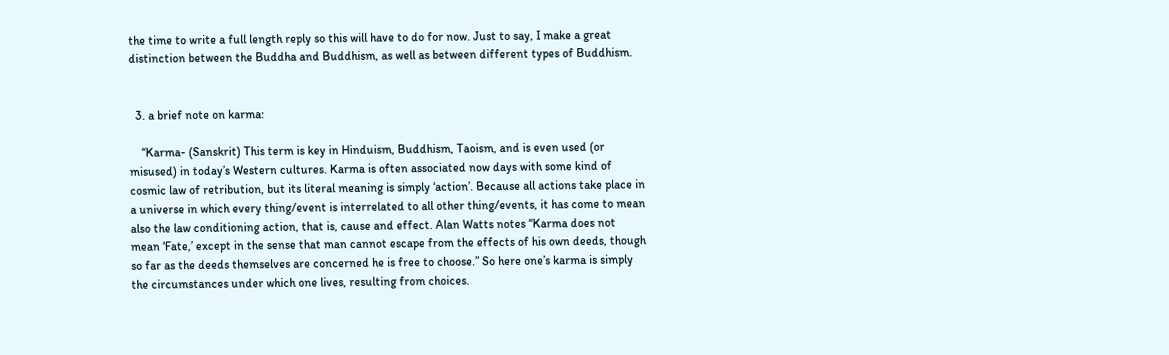the time to write a full length reply so this will have to do for now. Just to say, I make a great distinction between the Buddha and Buddhism, as well as between different types of Buddhism.


  3. a brief note on karma:

    “Karma- (Sanskrit) This term is key in Hinduism, Buddhism, Taoism, and is even used (or misused) in today’s Western cultures. Karma is often associated now days with some kind of cosmic law of retribution, but its literal meaning is simply ‘action’. Because all actions take place in a universe in which every thing/event is interrelated to all other thing/events, it has come to mean also the law conditioning action, that is, cause and effect. Alan Watts notes “Karma does not mean ‘Fate,’ except in the sense that man cannot escape from the effects of his own deeds, though so far as the deeds themselves are concerned he is free to choose.” So here one’s karma is simply the circumstances under which one lives, resulting from choices.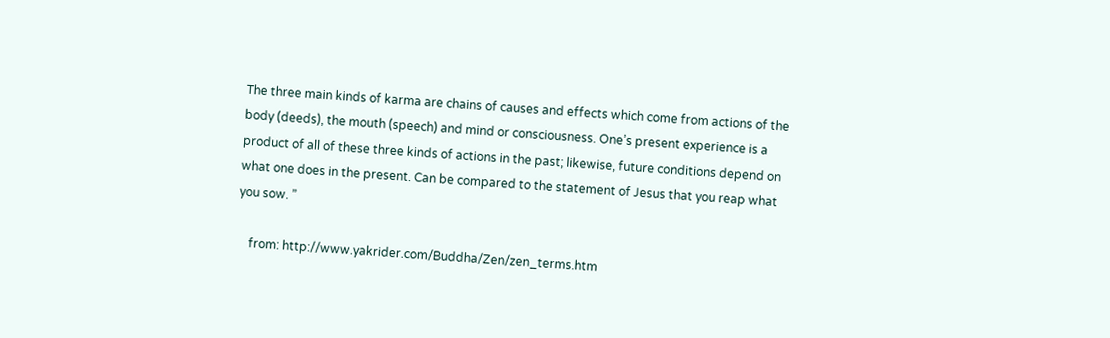The three main kinds of karma are chains of causes and effects which come from actions of the body (deeds), the mouth (speech) and mind or consciousness. One’s present experience is a product of all of these three kinds of actions in the past; likewise, future conditions depend on what one does in the present. Can be compared to the statement of Jesus that you reap what you sow. ”

    from: http://www.yakrider.com/Buddha/Zen/zen_terms.htm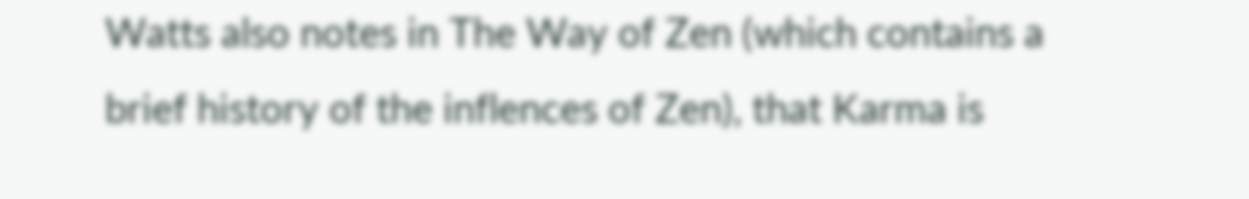Watts also notes in The Way of Zen (which contains a brief history of the inflences of Zen), that Karma is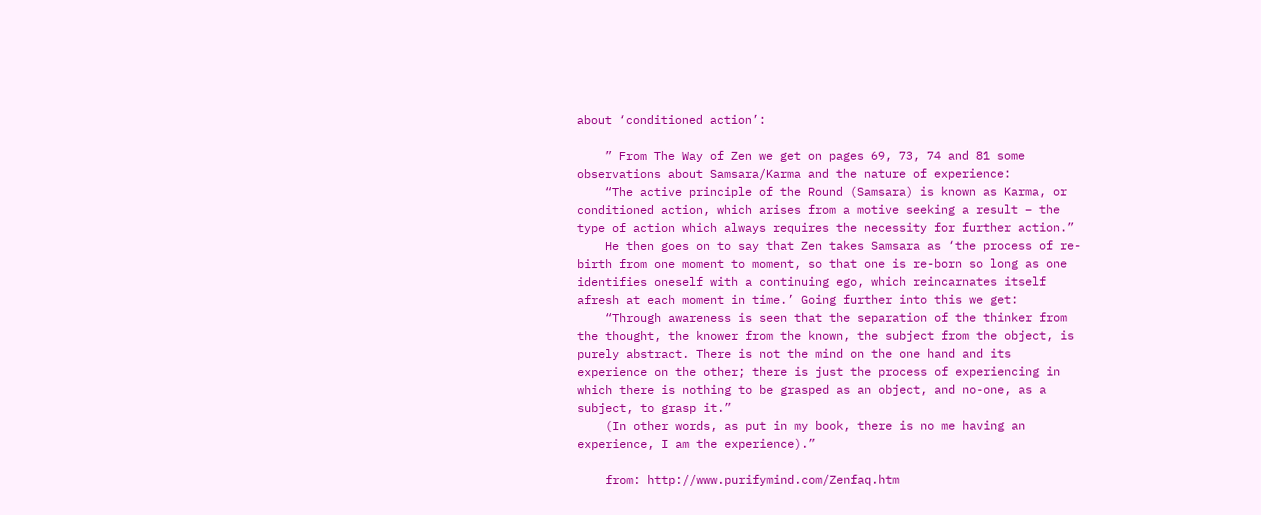about ‘conditioned action’:

    ” From The Way of Zen we get on pages 69, 73, 74 and 81 some observations about Samsara/Karma and the nature of experience:
    “The active principle of the Round (Samsara) is known as Karma, or conditioned action, which arises from a motive seeking a result – the type of action which always requires the necessity for further action.”
    He then goes on to say that Zen takes Samsara as ‘the process of re-birth from one moment to moment, so that one is re-born so long as one identifies oneself with a continuing ego, which reincarnates itself afresh at each moment in time.’ Going further into this we get:
    “Through awareness is seen that the separation of the thinker from the thought, the knower from the known, the subject from the object, is purely abstract. There is not the mind on the one hand and its experience on the other; there is just the process of experiencing in which there is nothing to be grasped as an object, and no-one, as a subject, to grasp it.”
    (In other words, as put in my book, there is no me having an experience, I am the experience).”

    from: http://www.purifymind.com/Zenfaq.htm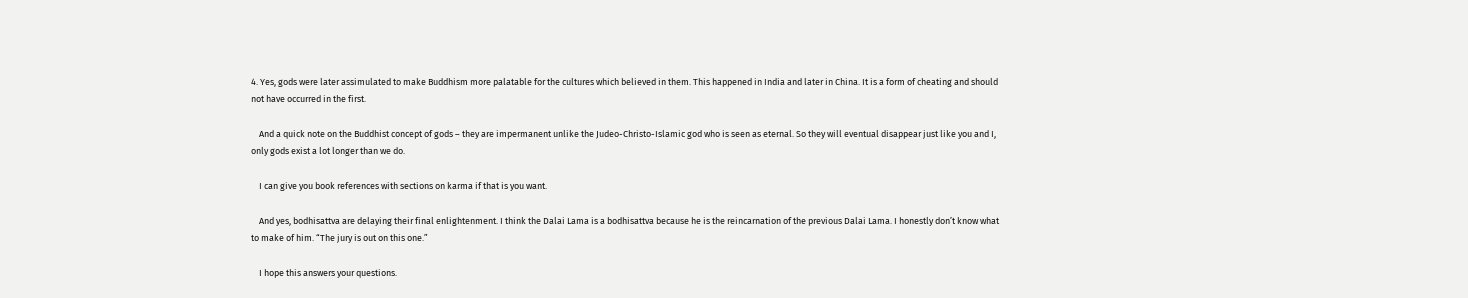4. Yes, gods were later assimulated to make Buddhism more palatable for the cultures which believed in them. This happened in India and later in China. It is a form of cheating and should not have occurred in the first.

    And a quick note on the Buddhist concept of gods – they are impermanent unlike the Judeo-Christo-Islamic god who is seen as eternal. So they will eventual disappear just like you and I, only gods exist a lot longer than we do.

    I can give you book references with sections on karma if that is you want.

    And yes, bodhisattva are delaying their final enlightenment. I think the Dalai Lama is a bodhisattva because he is the reincarnation of the previous Dalai Lama. I honestly don’t know what to make of him. “The jury is out on this one.”

    I hope this answers your questions.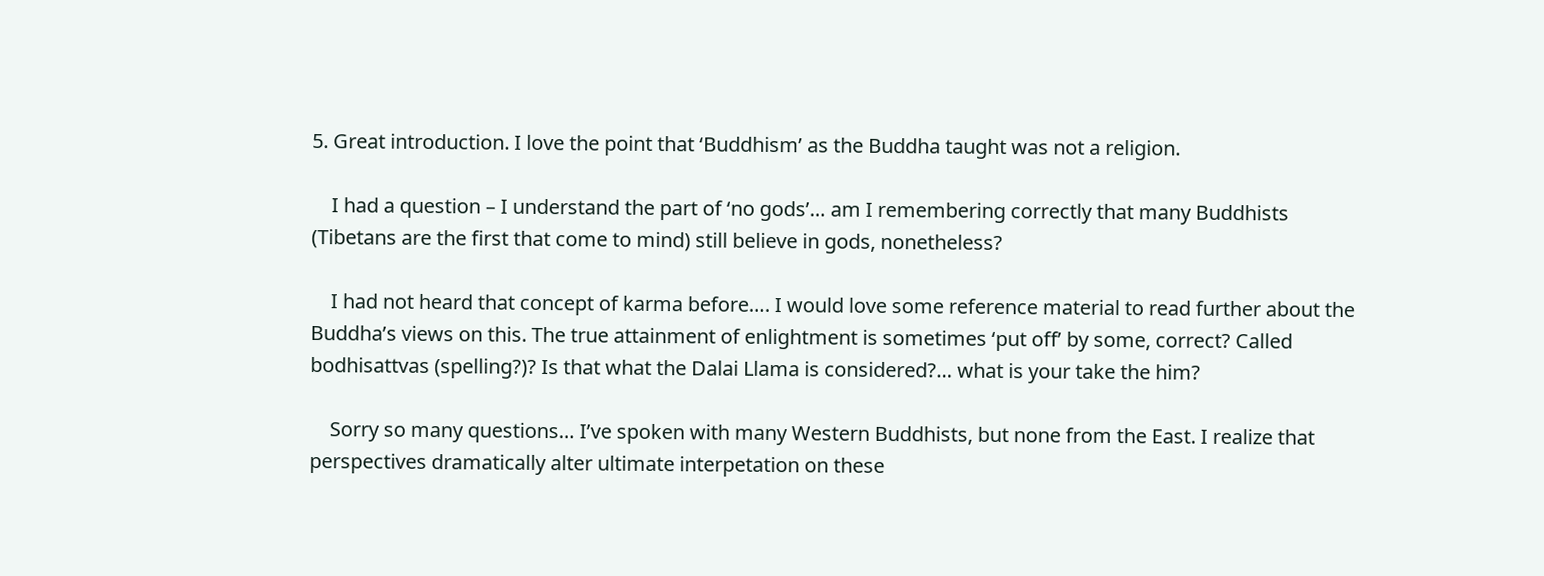5. Great introduction. I love the point that ‘Buddhism’ as the Buddha taught was not a religion.

    I had a question – I understand the part of ‘no gods’… am I remembering correctly that many Buddhists (Tibetans are the first that come to mind) still believe in gods, nonetheless?

    I had not heard that concept of karma before…. I would love some reference material to read further about the Buddha’s views on this. The true attainment of enlightment is sometimes ‘put off’ by some, correct? Called bodhisattvas (spelling?)? Is that what the Dalai Llama is considered?… what is your take the him?

    Sorry so many questions… I’ve spoken with many Western Buddhists, but none from the East. I realize that perspectives dramatically alter ultimate interpetation on these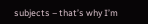subjects – that’s why I’m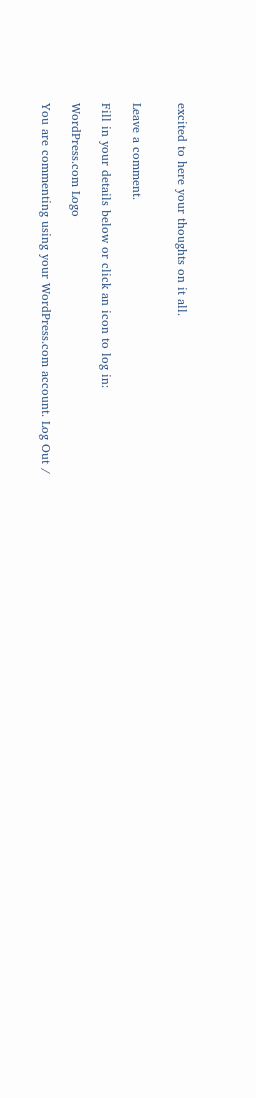excited to here your thoughts on it all.


Leave a comment.

Fill in your details below or click an icon to log in:

WordPress.com Logo

You are commenting using your WordPress.com account. Log Out /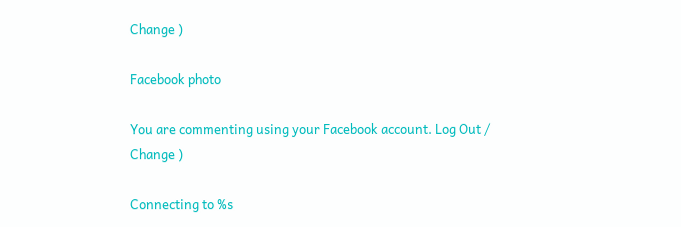Change )

Facebook photo

You are commenting using your Facebook account. Log Out /  Change )

Connecting to %s